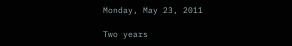Monday, May 23, 2011

Two years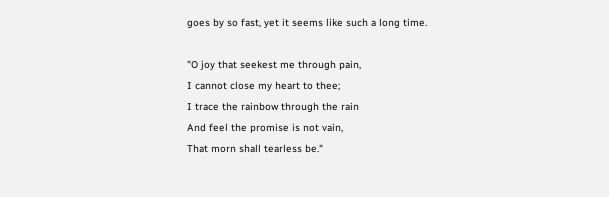goes by so fast, yet it seems like such a long time.

"O joy that seekest me through pain,
I cannot close my heart to thee;
I trace the rainbow through the rain
And feel the promise is not vain,
That morn shall tearless be."